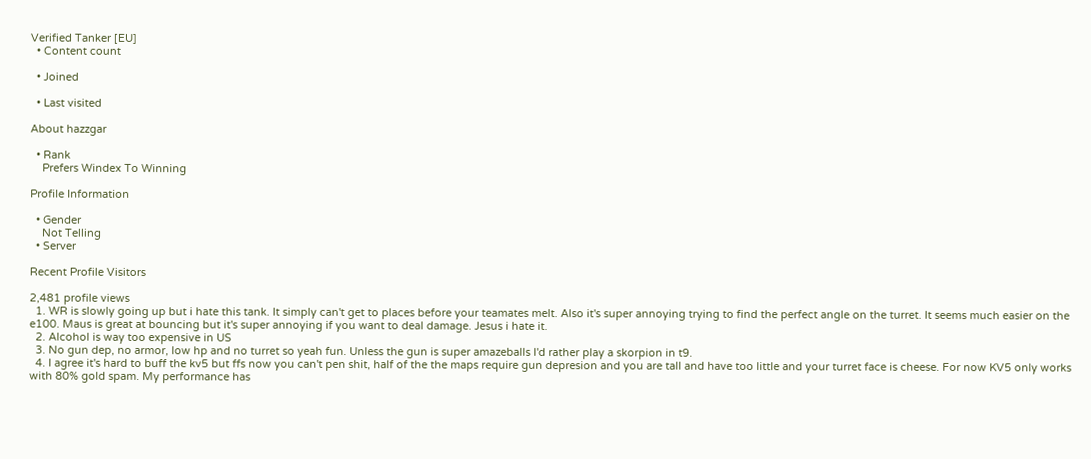Verified Tanker [EU]
  • Content count

  • Joined

  • Last visited

About hazzgar

  • Rank
    Prefers Windex To Winning

Profile Information

  • Gender
    Not Telling
  • Server

Recent Profile Visitors

2,481 profile views
  1. WR is slowly going up but i hate this tank. It simply can't get to places before your teamates melt. Also it's super annoying trying to find the perfect angle on the turret. It seems much easier on the e100. Maus is great at bouncing but it's super annoying if you want to deal damage. Jesus i hate it.
  2. Alcohol is way too expensive in US
  3. No gun dep, no armor, low hp and no turret so yeah fun. Unless the gun is super amazeballs I'd rather play a skorpion in t9.
  4. I agree it's hard to buff the kv5 but ffs now you can't pen shit, half of the the maps require gun depresion and you are tall and have too little and your turret face is cheese. For now KV5 only works with 80% gold spam. My performance has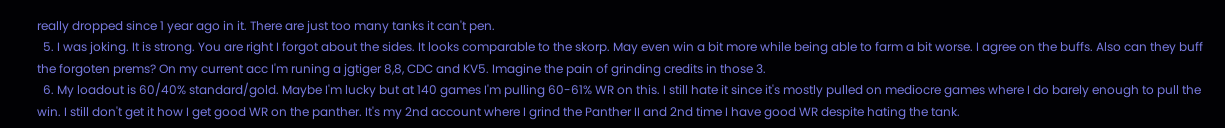really dropped since 1 year ago in it. There are just too many tanks it can't pen.
  5. I was joking. It is strong. You are right I forgot about the sides. It looks comparable to the skorp. May even win a bit more while being able to farm a bit worse. I agree on the buffs. Also can they buff the forgoten prems? On my current acc I'm runing a jgtiger 8,8, CDC and KV5. Imagine the pain of grinding credits in those 3.
  6. My loadout is 60/40% standard/gold. Maybe I'm lucky but at 140 games I'm pulling 60-61% WR on this. I still hate it since it's mostly pulled on mediocre games where I do barely enough to pull the win. I still don't get it how I get good WR on the panther. It's my 2nd account where I grind the Panther II and 2nd time I have good WR despite hating the tank.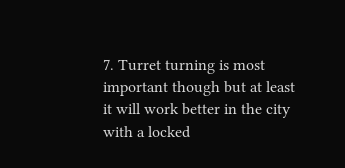7. Turret turning is most important though but at least it will work better in the city with a locked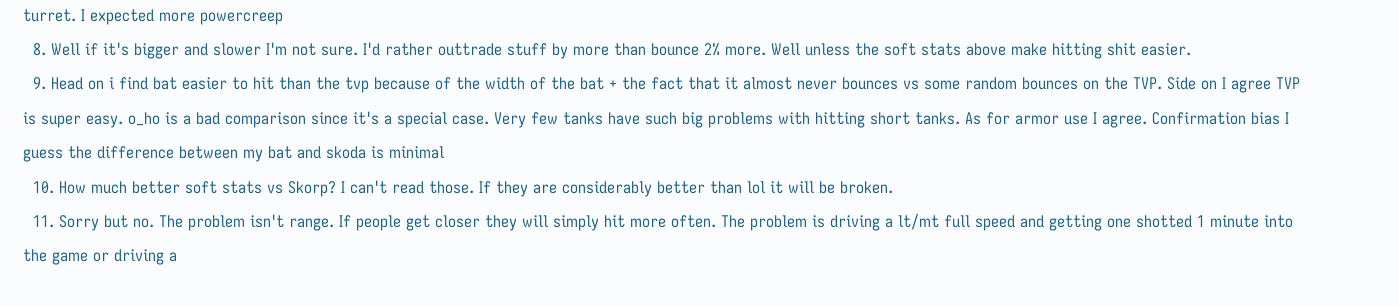turret. I expected more powercreep
  8. Well if it's bigger and slower I'm not sure. I'd rather outtrade stuff by more than bounce 2% more. Well unless the soft stats above make hitting shit easier.
  9. Head on i find bat easier to hit than the tvp because of the width of the bat + the fact that it almost never bounces vs some random bounces on the TVP. Side on I agree TVP is super easy. o_ho is a bad comparison since it's a special case. Very few tanks have such big problems with hitting short tanks. As for armor use I agree. Confirmation bias I guess the difference between my bat and skoda is minimal
  10. How much better soft stats vs Skorp? I can't read those. If they are considerably better than lol it will be broken.
  11. Sorry but no. The problem isn't range. If people get closer they will simply hit more often. The problem is driving a lt/mt full speed and getting one shotted 1 minute into the game or driving a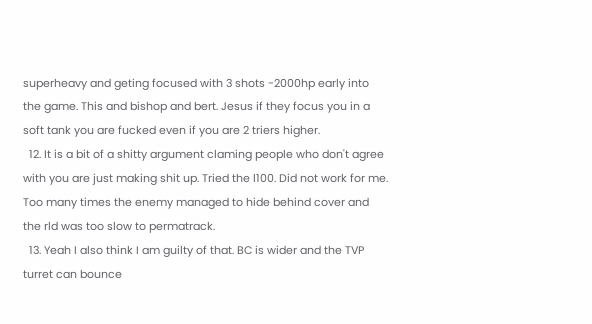superheavy and geting focused with 3 shots -2000hp early into the game. This and bishop and bert. Jesus if they focus you in a soft tank you are fucked even if you are 2 triers higher.
  12. It is a bit of a shitty argument claming people who don't agree with you are just making shit up. Tried the l100. Did not work for me. Too many times the enemy managed to hide behind cover and the rld was too slow to permatrack.
  13. Yeah I also think I am guilty of that. BC is wider and the TVP turret can bounce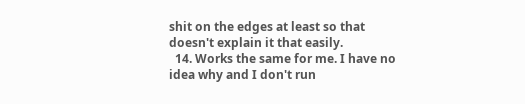shit on the edges at least so that doesn't explain it that easily.
  14. Works the same for me. I have no idea why and I don't run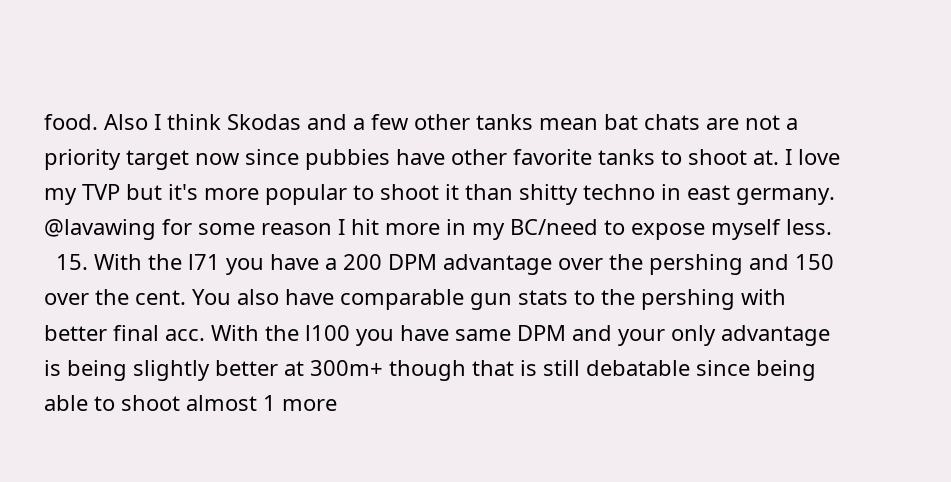food. Also I think Skodas and a few other tanks mean bat chats are not a priority target now since pubbies have other favorite tanks to shoot at. I love my TVP but it's more popular to shoot it than shitty techno in east germany. @lavawing for some reason I hit more in my BC/need to expose myself less.
  15. With the l71 you have a 200 DPM advantage over the pershing and 150 over the cent. You also have comparable gun stats to the pershing with better final acc. With the l100 you have same DPM and your only advantage is being slightly better at 300m+ though that is still debatable since being able to shoot almost 1 more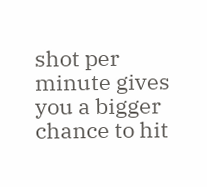shot per minute gives you a bigger chance to hit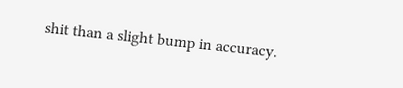shit than a slight bump in accuracy.